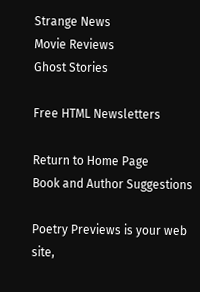Strange News
Movie Reviews
Ghost Stories

Free HTML Newsletters

Return to Home Page
Book and Author Suggestions

Poetry Previews is your web site,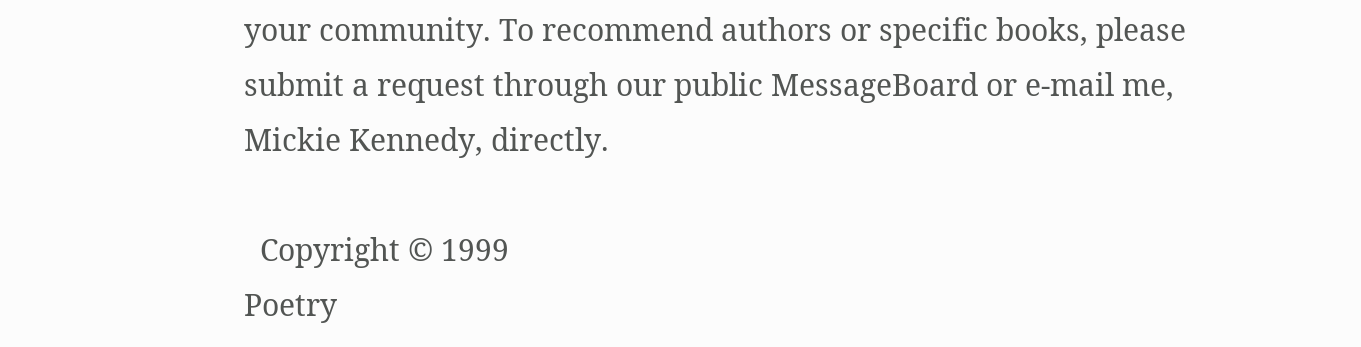your community. To recommend authors or specific books, please submit a request through our public MessageBoard or e-mail me, Mickie Kennedy, directly.

  Copyright © 1999
Poetry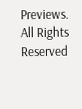Previews.
All Rights Reserved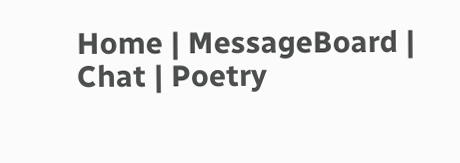Home | MessageBoard | Chat | Poetry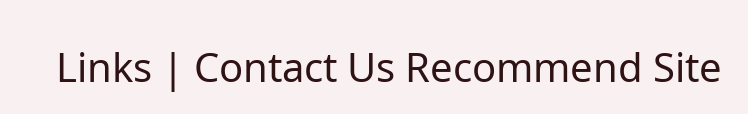Links | Contact Us Recommend Site